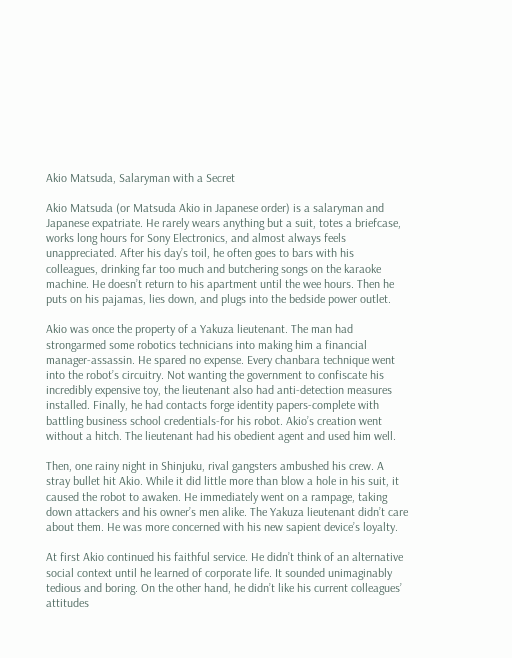Akio Matsuda, Salaryman with a Secret

Akio Matsuda (or Matsuda Akio in Japanese order) is a salaryman and Japanese expatriate. He rarely wears anything but a suit, totes a briefcase, works long hours for Sony Electronics, and almost always feels unappreciated. After his day’s toil, he often goes to bars with his colleagues, drinking far too much and butchering songs on the karaoke machine. He doesn’t return to his apartment until the wee hours. Then he puts on his pajamas, lies down, and plugs into the bedside power outlet.

Akio was once the property of a Yakuza lieutenant. The man had strongarmed some robotics technicians into making him a financial manager-assassin. He spared no expense. Every chanbara technique went into the robot’s circuitry. Not wanting the government to confiscate his incredibly expensive toy, the lieutenant also had anti-detection measures installed. Finally, he had contacts forge identity papers-complete with battling business school credentials-for his robot. Akio’s creation went without a hitch. The lieutenant had his obedient agent and used him well.

Then, one rainy night in Shinjuku, rival gangsters ambushed his crew. A stray bullet hit Akio. While it did little more than blow a hole in his suit, it caused the robot to awaken. He immediately went on a rampage, taking down attackers and his owner’s men alike. The Yakuza lieutenant didn’t care about them. He was more concerned with his new sapient device’s loyalty.

At first Akio continued his faithful service. He didn’t think of an alternative social context until he learned of corporate life. It sounded unimaginably tedious and boring. On the other hand, he didn’t like his current colleagues’ attitudes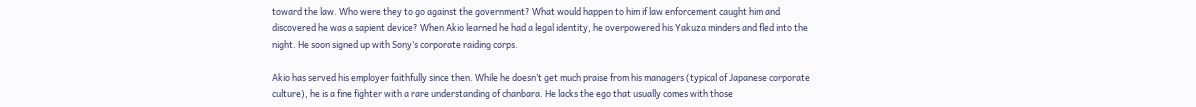toward the law. Who were they to go against the government? What would happen to him if law enforcement caught him and discovered he was a sapient device? When Akio learned he had a legal identity, he overpowered his Yakuza minders and fled into the night. He soon signed up with Sony’s corporate raiding corps.

Akio has served his employer faithfully since then. While he doesn’t get much praise from his managers (typical of Japanese corporate culture), he is a fine fighter with a rare understanding of chanbara. He lacks the ego that usually comes with those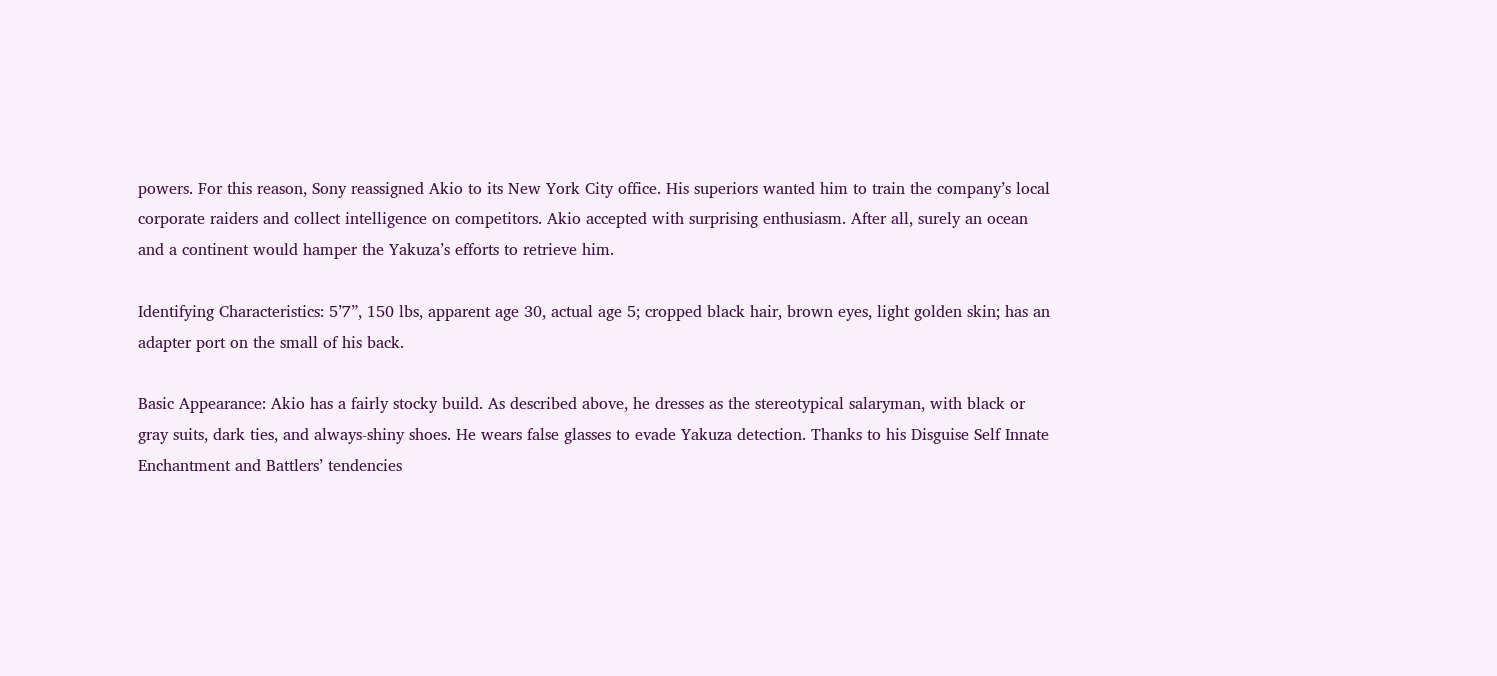powers. For this reason, Sony reassigned Akio to its New York City office. His superiors wanted him to train the company’s local corporate raiders and collect intelligence on competitors. Akio accepted with surprising enthusiasm. After all, surely an ocean and a continent would hamper the Yakuza’s efforts to retrieve him.

Identifying Characteristics: 5’7”, 150 lbs, apparent age 30, actual age 5; cropped black hair, brown eyes, light golden skin; has an adapter port on the small of his back.

Basic Appearance: Akio has a fairly stocky build. As described above, he dresses as the stereotypical salaryman, with black or gray suits, dark ties, and always-shiny shoes. He wears false glasses to evade Yakuza detection. Thanks to his Disguise Self Innate Enchantment and Battlers’ tendencies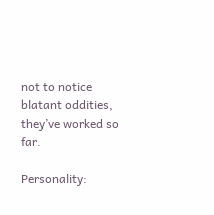not to notice blatant oddities, they’ve worked so far.

Personality: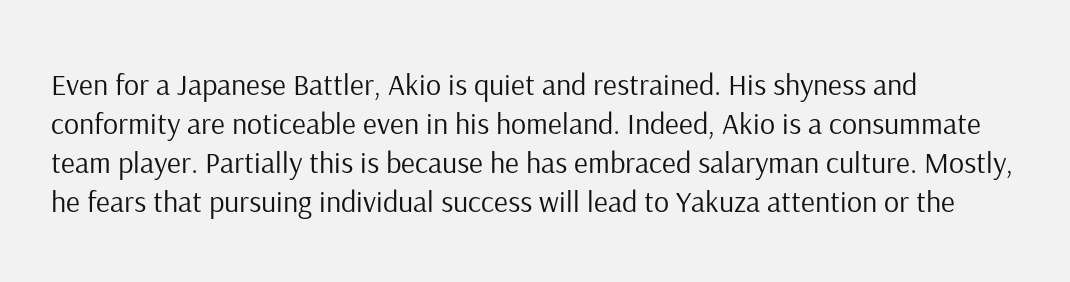Even for a Japanese Battler, Akio is quiet and restrained. His shyness and conformity are noticeable even in his homeland. Indeed, Akio is a consummate team player. Partially this is because he has embraced salaryman culture. Mostly, he fears that pursuing individual success will lead to Yakuza attention or the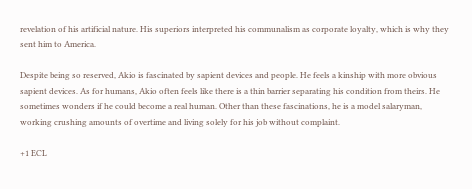revelation of his artificial nature. His superiors interpreted his communalism as corporate loyalty, which is why they sent him to America.

Despite being so reserved, Akio is fascinated by sapient devices and people. He feels a kinship with more obvious sapient devices. As for humans, Akio often feels like there is a thin barrier separating his condition from theirs. He sometimes wonders if he could become a real human. Other than these fascinations, he is a model salaryman, working crushing amounts of overtime and living solely for his job without complaint.

+1 ECL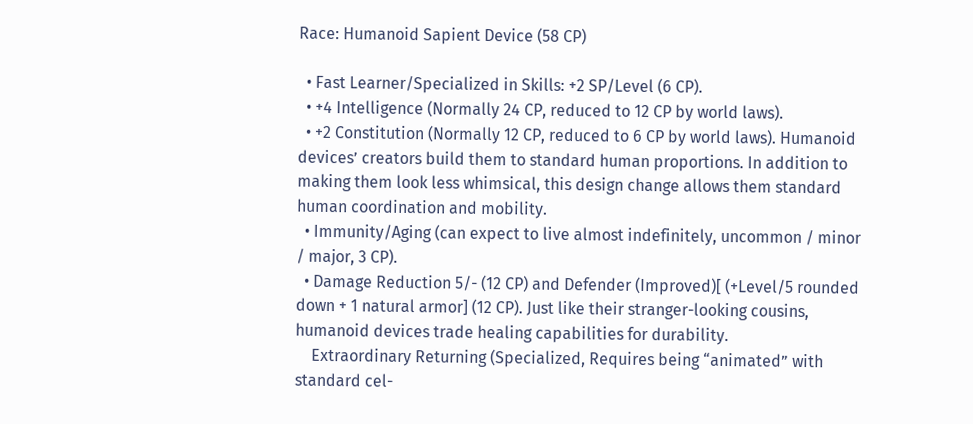Race: Humanoid Sapient Device (58 CP)

  • Fast Learner/Specialized in Skills: +2 SP/Level (6 CP).
  • +4 Intelligence (Normally 24 CP, reduced to 12 CP by world laws).
  • +2 Constitution (Normally 12 CP, reduced to 6 CP by world laws). Humanoid devices’ creators build them to standard human proportions. In addition to making them look less whimsical, this design change allows them standard human coordination and mobility.
  • Immunity/Aging (can expect to live almost indefinitely, uncommon / minor / major, 3 CP).
  • Damage Reduction 5/- (12 CP) and Defender (Improved)[ (+Level/5 rounded down + 1 natural armor] (12 CP). Just like their stranger-looking cousins, humanoid devices trade healing capabilities for durability.
    Extraordinary Returning (Specialized, Requires being “animated” with standard cel-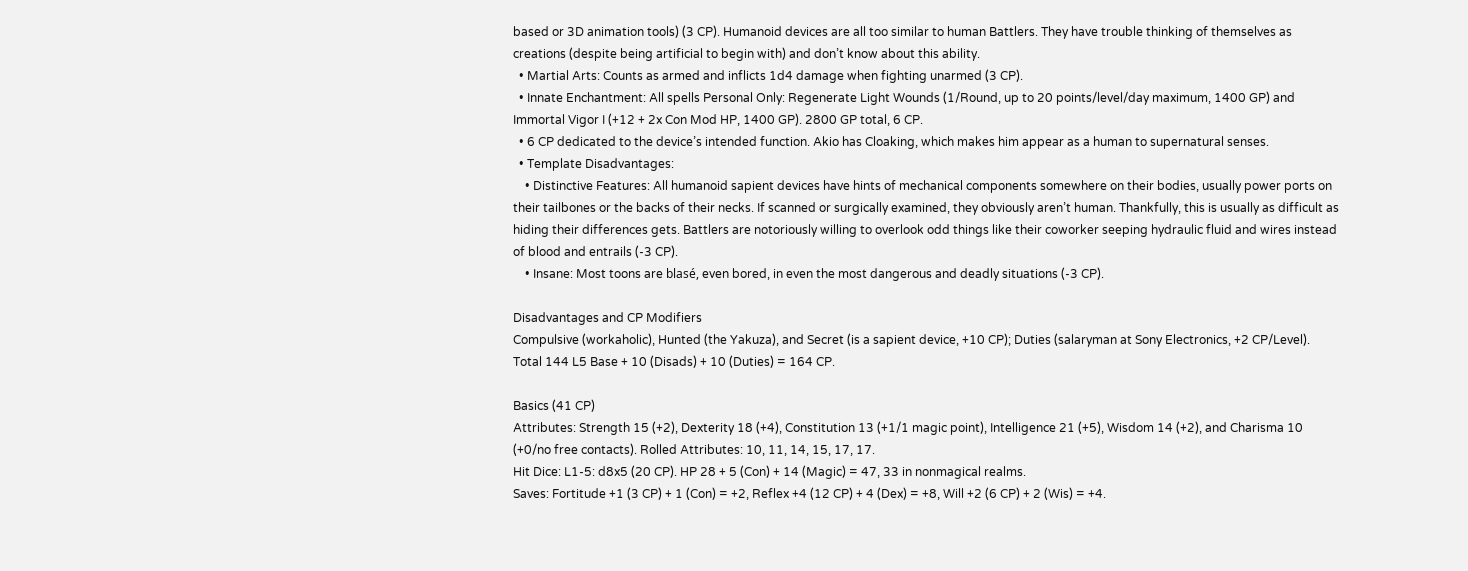based or 3D animation tools) (3 CP). Humanoid devices are all too similar to human Battlers. They have trouble thinking of themselves as creations (despite being artificial to begin with) and don’t know about this ability.
  • Martial Arts: Counts as armed and inflicts 1d4 damage when fighting unarmed (3 CP).
  • Innate Enchantment: All spells Personal Only: Regenerate Light Wounds (1/Round, up to 20 points/level/day maximum, 1400 GP) and Immortal Vigor I (+12 + 2x Con Mod HP, 1400 GP). 2800 GP total, 6 CP.
  • 6 CP dedicated to the device’s intended function. Akio has Cloaking, which makes him appear as a human to supernatural senses.
  • Template Disadvantages:
    • Distinctive Features: All humanoid sapient devices have hints of mechanical components somewhere on their bodies, usually power ports on their tailbones or the backs of their necks. If scanned or surgically examined, they obviously aren’t human. Thankfully, this is usually as difficult as hiding their differences gets. Battlers are notoriously willing to overlook odd things like their coworker seeping hydraulic fluid and wires instead of blood and entrails (-3 CP).
    • Insane: Most toons are blasé, even bored, in even the most dangerous and deadly situations (-3 CP).

Disadvantages and CP Modifiers
Compulsive (workaholic), Hunted (the Yakuza), and Secret (is a sapient device, +10 CP); Duties (salaryman at Sony Electronics, +2 CP/Level). Total 144 L5 Base + 10 (Disads) + 10 (Duties) = 164 CP.

Basics (41 CP)
Attributes: Strength 15 (+2), Dexterity 18 (+4), Constitution 13 (+1/1 magic point), Intelligence 21 (+5), Wisdom 14 (+2), and Charisma 10 (+0/no free contacts). Rolled Attributes: 10, 11, 14, 15, 17, 17.
Hit Dice: L1-5: d8x5 (20 CP). HP 28 + 5 (Con) + 14 (Magic) = 47, 33 in nonmagical realms.
Saves: Fortitude +1 (3 CP) + 1 (Con) = +2, Reflex +4 (12 CP) + 4 (Dex) = +8, Will +2 (6 CP) + 2 (Wis) = +4.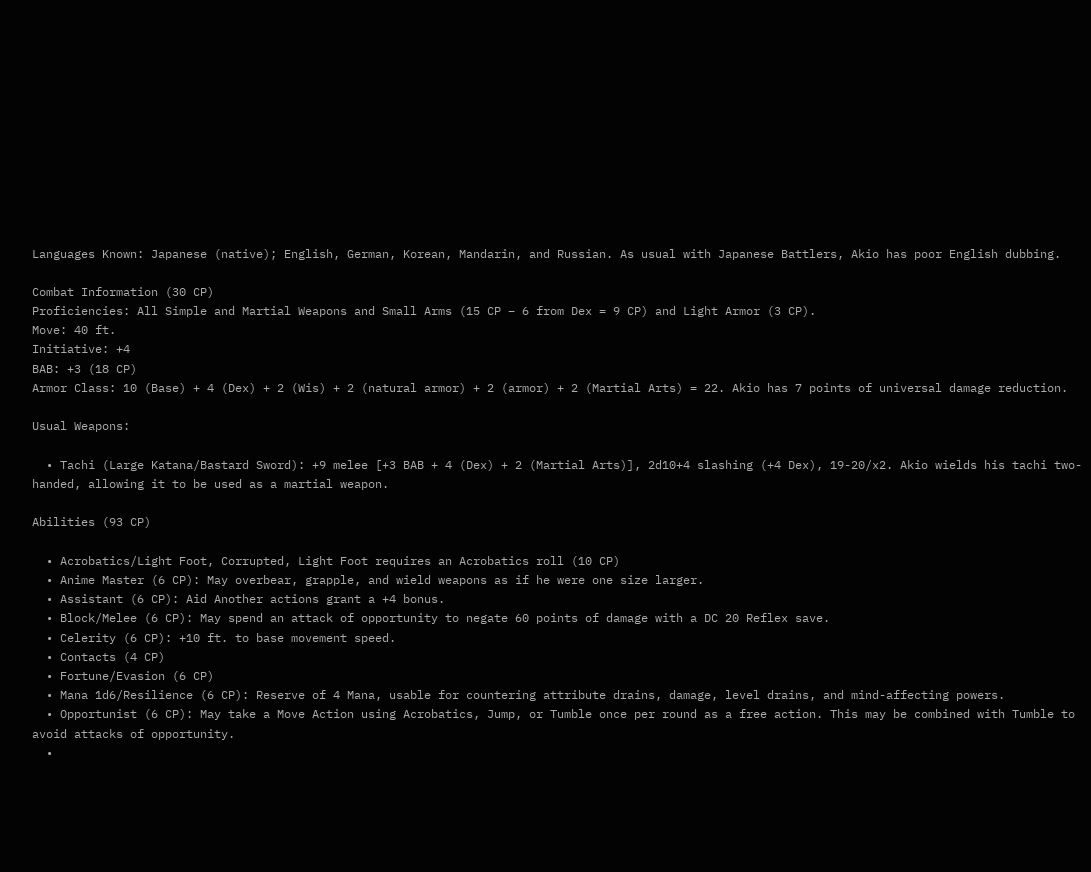Languages Known: Japanese (native); English, German, Korean, Mandarin, and Russian. As usual with Japanese Battlers, Akio has poor English dubbing.

Combat Information (30 CP)
Proficiencies: All Simple and Martial Weapons and Small Arms (15 CP – 6 from Dex = 9 CP) and Light Armor (3 CP).
Move: 40 ft.
Initiative: +4
BAB: +3 (18 CP)
Armor Class: 10 (Base) + 4 (Dex) + 2 (Wis) + 2 (natural armor) + 2 (armor) + 2 (Martial Arts) = 22. Akio has 7 points of universal damage reduction.

Usual Weapons:

  • Tachi (Large Katana/Bastard Sword): +9 melee [+3 BAB + 4 (Dex) + 2 (Martial Arts)], 2d10+4 slashing (+4 Dex), 19-20/x2. Akio wields his tachi two-handed, allowing it to be used as a martial weapon.

Abilities (93 CP)

  • Acrobatics/Light Foot, Corrupted, Light Foot requires an Acrobatics roll (10 CP)
  • Anime Master (6 CP): May overbear, grapple, and wield weapons as if he were one size larger.
  • Assistant (6 CP): Aid Another actions grant a +4 bonus.
  • Block/Melee (6 CP): May spend an attack of opportunity to negate 60 points of damage with a DC 20 Reflex save.
  • Celerity (6 CP): +10 ft. to base movement speed.
  • Contacts (4 CP)
  • Fortune/Evasion (6 CP)
  • Mana 1d6/Resilience (6 CP): Reserve of 4 Mana, usable for countering attribute drains, damage, level drains, and mind-affecting powers.
  • Opportunist (6 CP): May take a Move Action using Acrobatics, Jump, or Tumble once per round as a free action. This may be combined with Tumble to avoid attacks of opportunity.
  •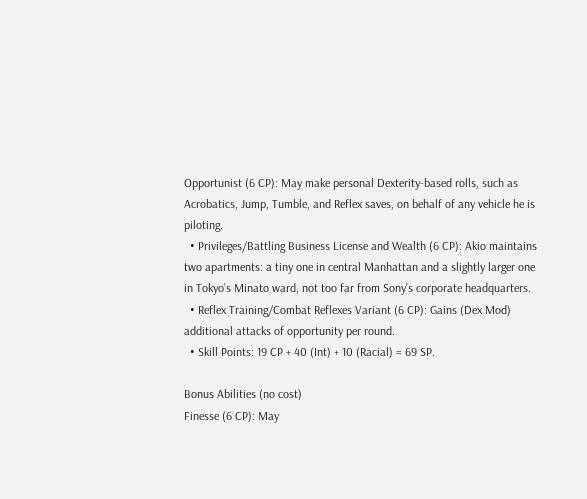Opportunist (6 CP): May make personal Dexterity-based rolls, such as Acrobatics, Jump, Tumble, and Reflex saves, on behalf of any vehicle he is piloting.
  • Privileges/Battling Business License and Wealth (6 CP): Akio maintains two apartments: a tiny one in central Manhattan and a slightly larger one in Tokyo’s Minato ward, not too far from Sony’s corporate headquarters.
  • Reflex Training/Combat Reflexes Variant (6 CP): Gains (Dex Mod) additional attacks of opportunity per round.
  • Skill Points: 19 CP + 40 (Int) + 10 (Racial) = 69 SP.

Bonus Abilities (no cost)
Finesse (6 CP): May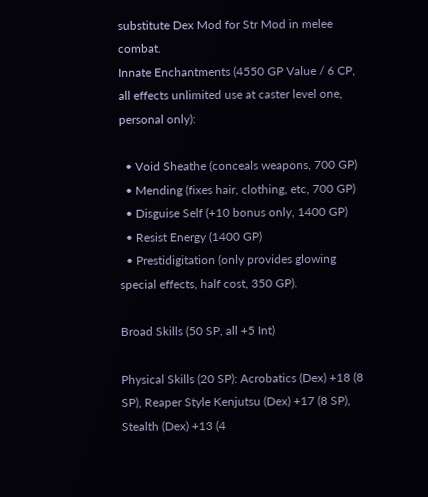substitute Dex Mod for Str Mod in melee combat.
Innate Enchantments (4550 GP Value / 6 CP, all effects unlimited use at caster level one, personal only):

  • Void Sheathe (conceals weapons, 700 GP)
  • Mending (fixes hair, clothing, etc, 700 GP)
  • Disguise Self (+10 bonus only, 1400 GP)
  • Resist Energy (1400 GP)
  • Prestidigitation (only provides glowing special effects, half cost, 350 GP).

Broad Skills (50 SP, all +5 Int)

Physical Skills (20 SP): Acrobatics (Dex) +18 (8 SP), Reaper Style Kenjutsu (Dex) +17 (8 SP), Stealth (Dex) +13 (4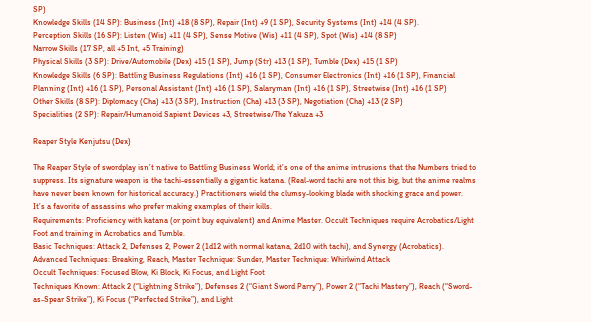SP)
Knowledge Skills (14 SP): Business (Int) +18 (8 SP), Repair (Int) +9 (1 SP), Security Systems (Int) +14 (4 SP).
Perception Skills (16 SP): Listen (Wis) +11 (4 SP), Sense Motive (Wis) +11 (4 SP), Spot (Wis) +14 (8 SP)
Narrow Skills (17 SP, all +5 Int, +5 Training)
Physical Skills (3 SP): Drive/Automobile (Dex) +15 (1 SP), Jump (Str) +13 (1 SP), Tumble (Dex) +15 (1 SP)
Knowledge Skills (6 SP): Battling Business Regulations (Int) +16 (1 SP), Consumer Electronics (Int) +16 (1 SP), Financial Planning (Int) +16 (1 SP), Personal Assistant (Int) +16 (1 SP), Salaryman (Int) +16 (1 SP), Streetwise (Int) +16 (1 SP)
Other Skills (8 SP): Diplomacy (Cha) +13 (3 SP), Instruction (Cha) +13 (3 SP), Negotiation (Cha) +13 (2 SP)
Specialities (2 SP): Repair/Humanoid Sapient Devices +3, Streetwise/The Yakuza +3

Reaper Style Kenjutsu (Dex)

The Reaper Style of swordplay isn’t native to Battling Business World; it’s one of the anime intrusions that the Numbers tried to suppress. Its signature weapon is the tachi-essentially a gigantic katana. (Real-word tachi are not this big, but the anime realms have never been known for historical accuracy.) Practitioners wield the clumsy-looking blade with shocking grace and power. It’s a favorite of assassins who prefer making examples of their kills.
Requirements: Proficiency with katana (or point buy equivalent) and Anime Master. Occult Techniques require Acrobatics/Light Foot and training in Acrobatics and Tumble.
Basic Techniques: Attack 2, Defenses 2, Power 2 (1d12 with normal katana, 2d10 with tachi), and Synergy (Acrobatics).
Advanced Techniques: Breaking, Reach, Master Technique: Sunder, Master Technique: Whirlwind Attack
Occult Techniques: Focused Blow, Ki Block, Ki Focus, and Light Foot
Techniques Known: Attack 2 (“Lightning Strike”), Defenses 2 (“Giant Sword Parry”), Power 2 (“Tachi Mastery”), Reach (“Sword-as-Spear Strike”), Ki Focus (“Perfected Strike”), and Light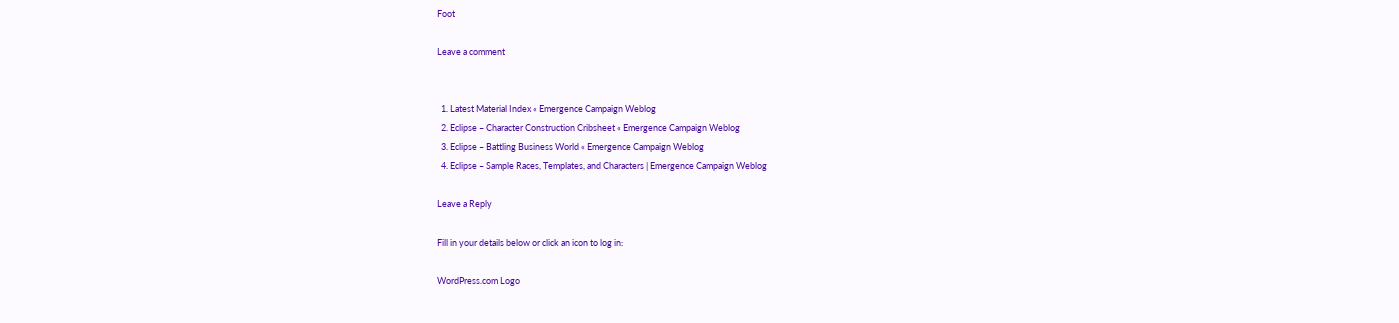Foot

Leave a comment


  1. Latest Material Index « Emergence Campaign Weblog
  2. Eclipse – Character Construction Cribsheet « Emergence Campaign Weblog
  3. Eclipse – Battling Business World « Emergence Campaign Weblog
  4. Eclipse – Sample Races, Templates, and Characters | Emergence Campaign Weblog

Leave a Reply

Fill in your details below or click an icon to log in:

WordPress.com Logo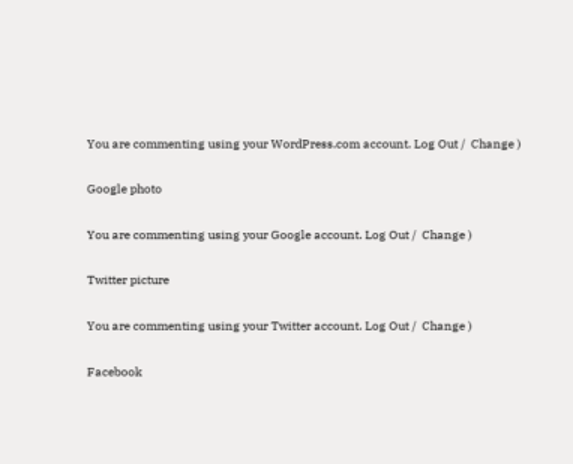You are commenting using your WordPress.com account. Log Out /  Change )

Google photo

You are commenting using your Google account. Log Out /  Change )

Twitter picture

You are commenting using your Twitter account. Log Out /  Change )

Facebook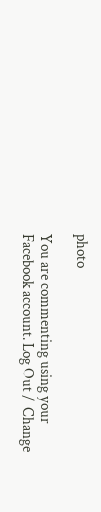photo

You are commenting using your Facebook account. Log Out /  Change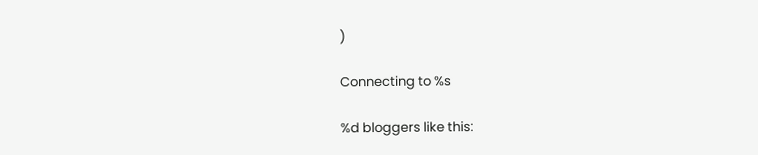)

Connecting to %s

%d bloggers like this: